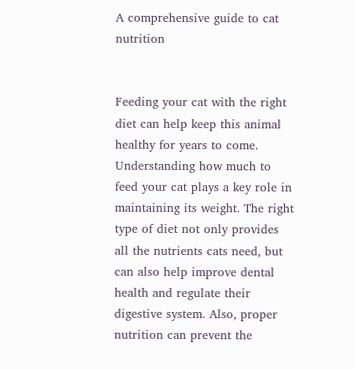A comprehensive guide to cat nutrition


Feeding your cat with the right diet can help keep this animal healthy for years to come. Understanding how much to feed your cat plays a key role in maintaining its weight. The right type of diet not only provides all the nutrients cats need, but can also help improve dental health and regulate their digestive system. Also, proper nutrition can prevent the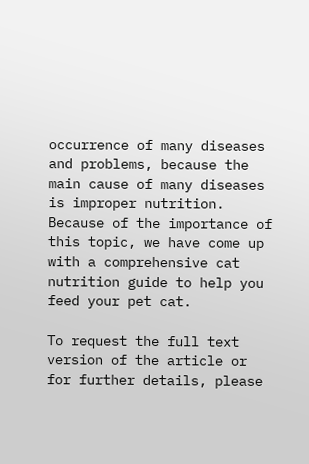occurrence of many diseases and problems, because the main cause of many diseases is improper nutrition. Because of the importance of this topic, we have come up with a comprehensive cat nutrition guide to help you feed your pet cat.

To request the full text version of the article or for further details, please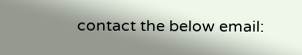contact the below email: